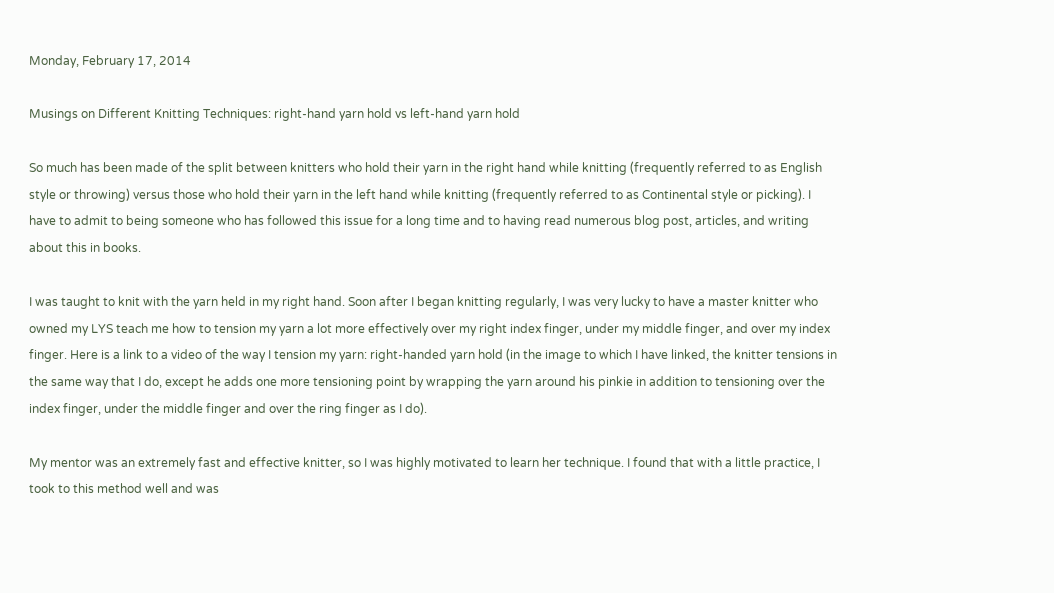Monday, February 17, 2014

Musings on Different Knitting Techniques: right-hand yarn hold vs left-hand yarn hold

So much has been made of the split between knitters who hold their yarn in the right hand while knitting (frequently referred to as English style or throwing) versus those who hold their yarn in the left hand while knitting (frequently referred to as Continental style or picking). I have to admit to being someone who has followed this issue for a long time and to having read numerous blog post, articles, and writing about this in books.

I was taught to knit with the yarn held in my right hand. Soon after I began knitting regularly, I was very lucky to have a master knitter who owned my LYS teach me how to tension my yarn a lot more effectively over my right index finger, under my middle finger, and over my index finger. Here is a link to a video of the way I tension my yarn: right-handed yarn hold (in the image to which I have linked, the knitter tensions in the same way that I do, except he adds one more tensioning point by wrapping the yarn around his pinkie in addition to tensioning over the index finger, under the middle finger and over the ring finger as I do).

My mentor was an extremely fast and effective knitter, so I was highly motivated to learn her technique. I found that with a little practice, I took to this method well and was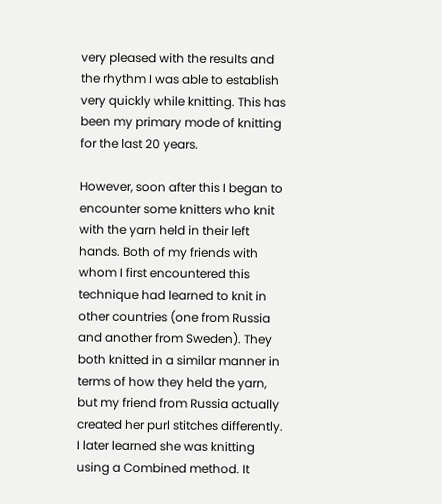very pleased with the results and the rhythm I was able to establish very quickly while knitting. This has been my primary mode of knitting for the last 20 years.

However, soon after this I began to encounter some knitters who knit with the yarn held in their left hands. Both of my friends with whom I first encountered this technique had learned to knit in other countries (one from Russia and another from Sweden). They both knitted in a similar manner in terms of how they held the yarn, but my friend from Russia actually created her purl stitches differently. I later learned she was knitting using a Combined method. It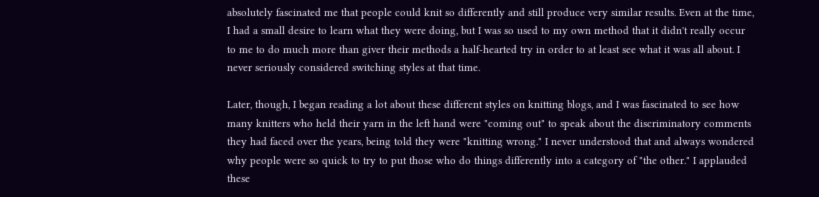absolutely fascinated me that people could knit so differently and still produce very similar results. Even at the time, I had a small desire to learn what they were doing, but I was so used to my own method that it didn't really occur to me to do much more than giver their methods a half-hearted try in order to at least see what it was all about. I never seriously considered switching styles at that time.

Later, though, I began reading a lot about these different styles on knitting blogs, and I was fascinated to see how many knitters who held their yarn in the left hand were "coming out" to speak about the discriminatory comments they had faced over the years, being told they were "knitting wrong." I never understood that and always wondered why people were so quick to try to put those who do things differently into a category of "the other." I applauded these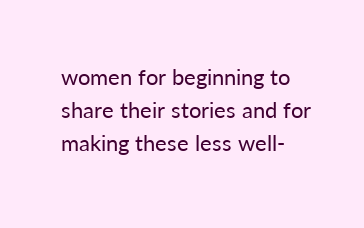women for beginning to share their stories and for making these less well-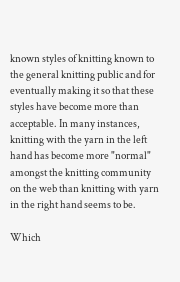known styles of knitting known to the general knitting public and for eventually making it so that these styles have become more than acceptable. In many instances, knitting with the yarn in the left hand has become more "normal" amongst the knitting community on the web than knitting with yarn in the right hand seems to be.

Which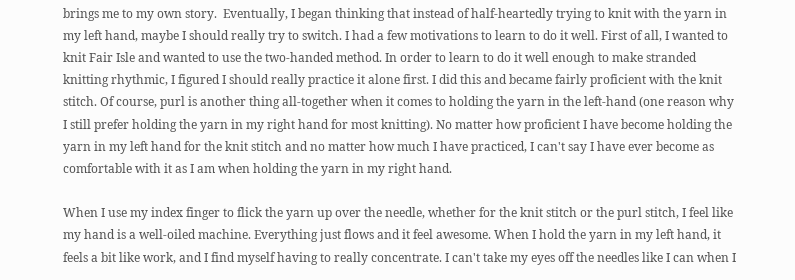brings me to my own story.  Eventually, I began thinking that instead of half-heartedly trying to knit with the yarn in my left hand, maybe I should really try to switch. I had a few motivations to learn to do it well. First of all, I wanted to knit Fair Isle and wanted to use the two-handed method. In order to learn to do it well enough to make stranded knitting rhythmic, I figured I should really practice it alone first. I did this and became fairly proficient with the knit stitch. Of course, purl is another thing all-together when it comes to holding the yarn in the left-hand (one reason why I still prefer holding the yarn in my right hand for most knitting). No matter how proficient I have become holding the yarn in my left hand for the knit stitch and no matter how much I have practiced, I can't say I have ever become as comfortable with it as I am when holding the yarn in my right hand.

When I use my index finger to flick the yarn up over the needle, whether for the knit stitch or the purl stitch, I feel like my hand is a well-oiled machine. Everything just flows and it feel awesome. When I hold the yarn in my left hand, it feels a bit like work, and I find myself having to really concentrate. I can't take my eyes off the needles like I can when I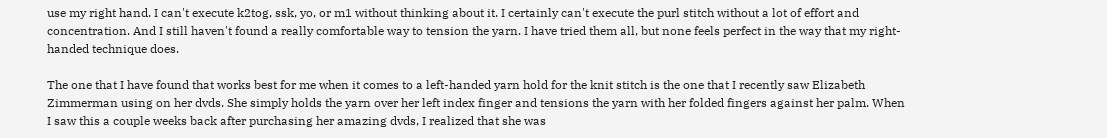use my right hand. I can't execute k2tog, ssk, yo, or m1 without thinking about it. I certainly can't execute the purl stitch without a lot of effort and concentration. And I still haven't found a really comfortable way to tension the yarn. I have tried them all, but none feels perfect in the way that my right-handed technique does.

The one that I have found that works best for me when it comes to a left-handed yarn hold for the knit stitch is the one that I recently saw Elizabeth Zimmerman using on her dvds. She simply holds the yarn over her left index finger and tensions the yarn with her folded fingers against her palm. When I saw this a couple weeks back after purchasing her amazing dvds, I realized that she was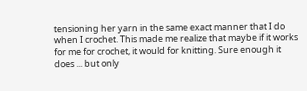tensioning her yarn in the same exact manner that I do when I crochet. This made me realize that maybe if it works for me for crochet, it would for knitting. Sure enough it does ... but only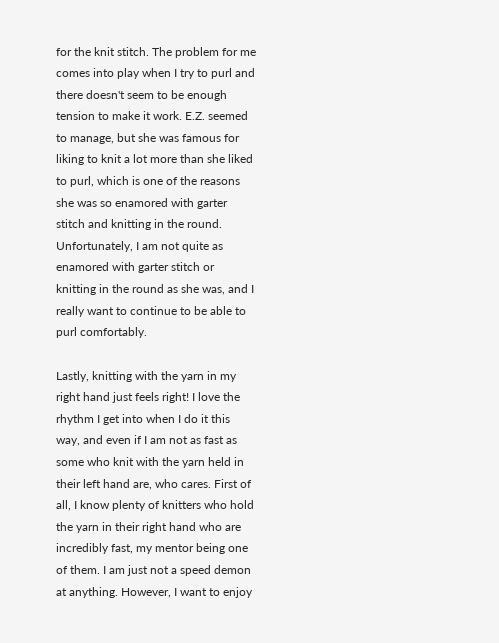for the knit stitch. The problem for me comes into play when I try to purl and there doesn't seem to be enough tension to make it work. E.Z. seemed to manage, but she was famous for liking to knit a lot more than she liked to purl, which is one of the reasons she was so enamored with garter stitch and knitting in the round. Unfortunately, I am not quite as enamored with garter stitch or knitting in the round as she was, and I really want to continue to be able to purl comfortably.

Lastly, knitting with the yarn in my right hand just feels right! I love the rhythm I get into when I do it this way, and even if I am not as fast as some who knit with the yarn held in their left hand are, who cares. First of all, I know plenty of knitters who hold the yarn in their right hand who are incredibly fast, my mentor being one of them. I am just not a speed demon at anything. However, I want to enjoy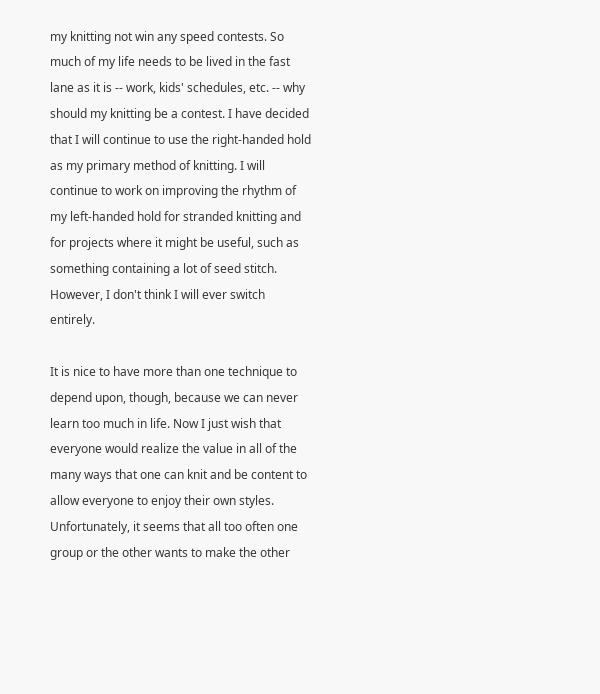my knitting not win any speed contests. So much of my life needs to be lived in the fast lane as it is -- work, kids' schedules, etc. -- why should my knitting be a contest. I have decided that I will continue to use the right-handed hold as my primary method of knitting. I will continue to work on improving the rhythm of my left-handed hold for stranded knitting and for projects where it might be useful, such as something containing a lot of seed stitch. However, I don't think I will ever switch entirely.

It is nice to have more than one technique to depend upon, though, because we can never learn too much in life. Now I just wish that everyone would realize the value in all of the many ways that one can knit and be content to allow everyone to enjoy their own styles. Unfortunately, it seems that all too often one group or the other wants to make the other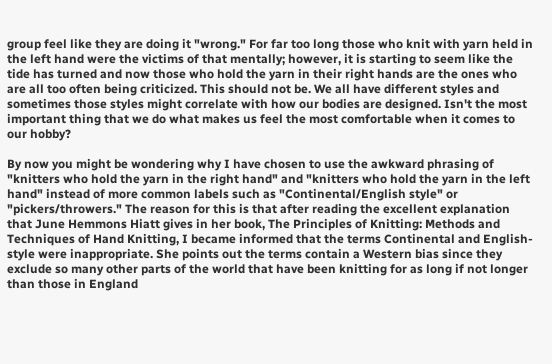group feel like they are doing it "wrong." For far too long those who knit with yarn held in the left hand were the victims of that mentally; however, it is starting to seem like the tide has turned and now those who hold the yarn in their right hands are the ones who are all too often being criticized. This should not be. We all have different styles and sometimes those styles might correlate with how our bodies are designed. Isn't the most important thing that we do what makes us feel the most comfortable when it comes to our hobby?

By now you might be wondering why I have chosen to use the awkward phrasing of "knitters who hold the yarn in the right hand" and "knitters who hold the yarn in the left hand" instead of more common labels such as "Continental/English style" or "pickers/throwers." The reason for this is that after reading the excellent explanation that June Hemmons Hiatt gives in her book, The Principles of Knitting: Methods and Techniques of Hand Knitting, I became informed that the terms Continental and English-style were inappropriate. She points out the terms contain a Western bias since they exclude so many other parts of the world that have been knitting for as long if not longer than those in England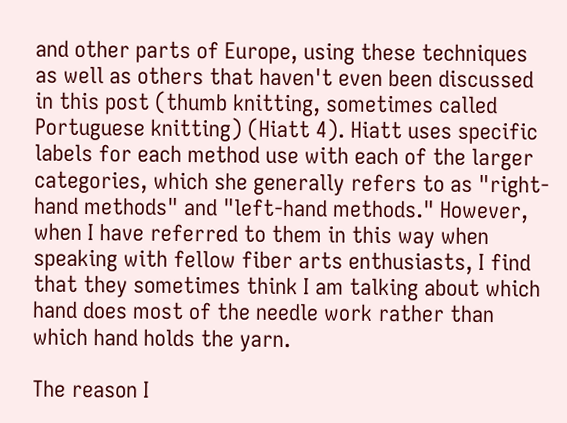and other parts of Europe, using these techniques as well as others that haven't even been discussed in this post (thumb knitting, sometimes called Portuguese knitting) (Hiatt 4). Hiatt uses specific labels for each method use with each of the larger categories, which she generally refers to as "right-hand methods" and "left-hand methods." However, when I have referred to them in this way when speaking with fellow fiber arts enthusiasts, I find that they sometimes think I am talking about which hand does most of the needle work rather than which hand holds the yarn.

The reason I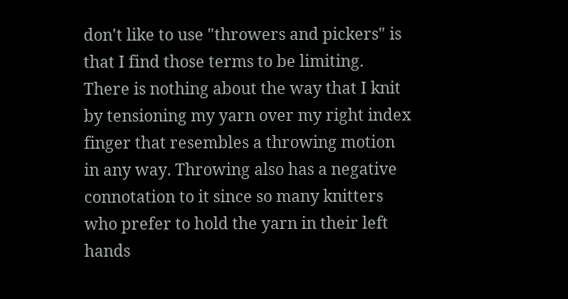don't like to use "throwers and pickers" is that I find those terms to be limiting. There is nothing about the way that I knit by tensioning my yarn over my right index finger that resembles a throwing motion in any way. Throwing also has a negative connotation to it since so many knitters who prefer to hold the yarn in their left hands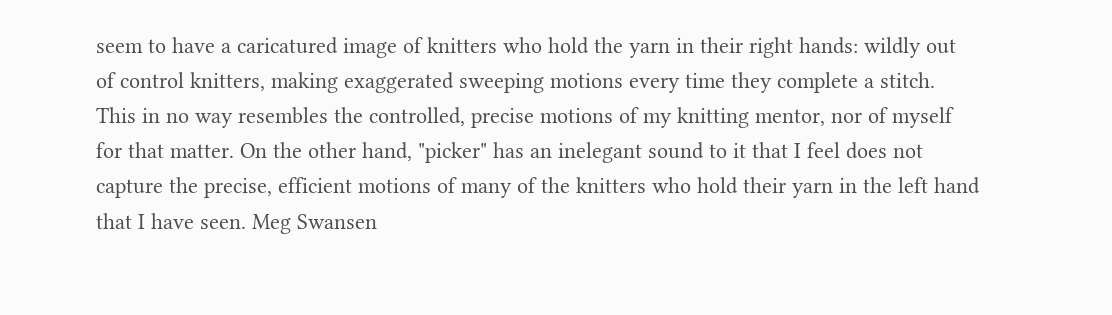seem to have a caricatured image of knitters who hold the yarn in their right hands: wildly out of control knitters, making exaggerated sweeping motions every time they complete a stitch. This in no way resembles the controlled, precise motions of my knitting mentor, nor of myself for that matter. On the other hand, "picker" has an inelegant sound to it that I feel does not capture the precise, efficient motions of many of the knitters who hold their yarn in the left hand that I have seen. Meg Swansen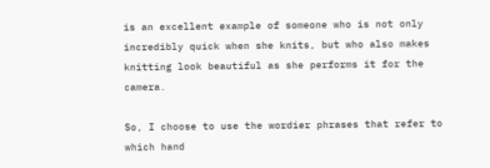is an excellent example of someone who is not only incredibly quick when she knits, but who also makes knitting look beautiful as she performs it for the camera.

So, I choose to use the wordier phrases that refer to which hand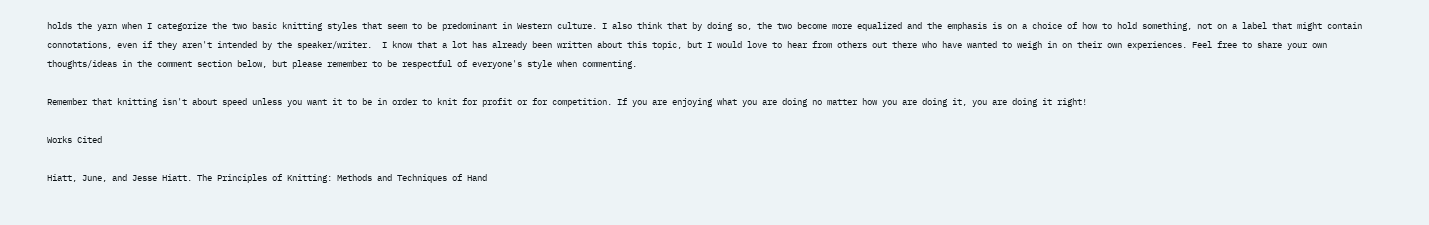holds the yarn when I categorize the two basic knitting styles that seem to be predominant in Western culture. I also think that by doing so, the two become more equalized and the emphasis is on a choice of how to hold something, not on a label that might contain connotations, even if they aren't intended by the speaker/writer.  I know that a lot has already been written about this topic, but I would love to hear from others out there who have wanted to weigh in on their own experiences. Feel free to share your own thoughts/ideas in the comment section below, but please remember to be respectful of everyone's style when commenting.

Remember that knitting isn't about speed unless you want it to be in order to knit for profit or for competition. If you are enjoying what you are doing no matter how you are doing it, you are doing it right!

Works Cited

Hiatt, June, and Jesse Hiatt. The Principles of Knitting: Methods and Techniques of Hand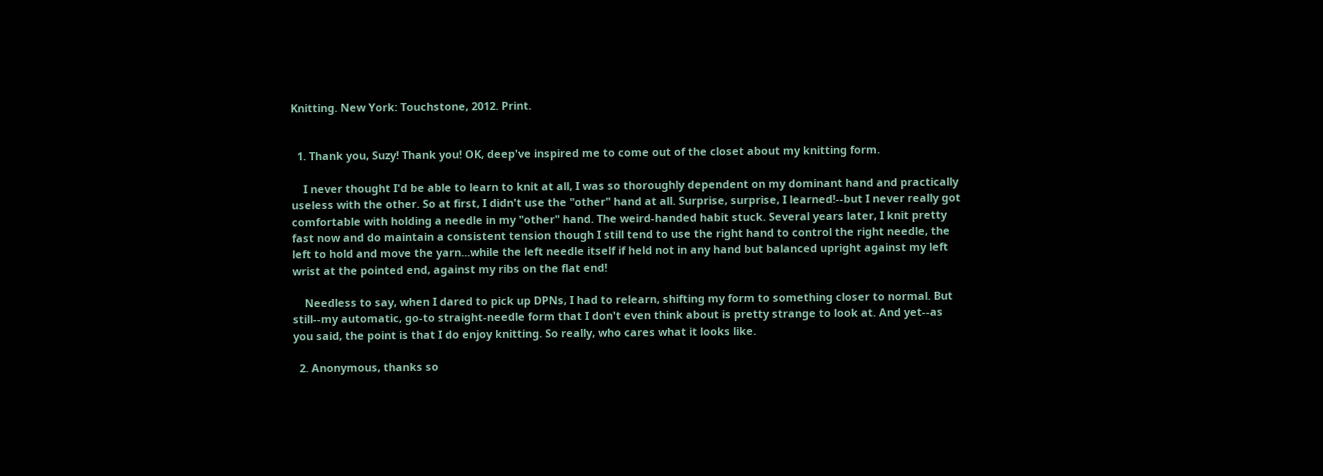Knitting. New York: Touchstone, 2012. Print.


  1. Thank you, Suzy! Thank you! OK, deep've inspired me to come out of the closet about my knitting form.

    I never thought I'd be able to learn to knit at all, I was so thoroughly dependent on my dominant hand and practically useless with the other. So at first, I didn't use the "other" hand at all. Surprise, surprise, I learned!--but I never really got comfortable with holding a needle in my "other" hand. The weird-handed habit stuck. Several years later, I knit pretty fast now and do maintain a consistent tension though I still tend to use the right hand to control the right needle, the left to hold and move the yarn...while the left needle itself if held not in any hand but balanced upright against my left wrist at the pointed end, against my ribs on the flat end!

    Needless to say, when I dared to pick up DPNs, I had to relearn, shifting my form to something closer to normal. But still--my automatic, go-to straight-needle form that I don't even think about is pretty strange to look at. And yet--as you said, the point is that I do enjoy knitting. So really, who cares what it looks like.

  2. Anonymous, thanks so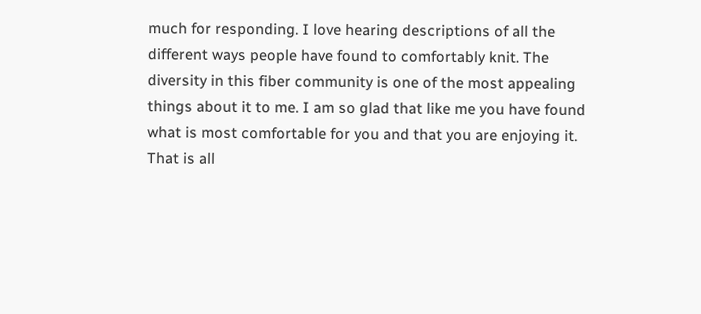much for responding. I love hearing descriptions of all the different ways people have found to comfortably knit. The diversity in this fiber community is one of the most appealing things about it to me. I am so glad that like me you have found what is most comfortable for you and that you are enjoying it. That is all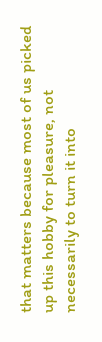that matters because most of us picked up this hobby for pleasure, not necessarily to turn it into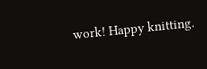work! Happy knitting.